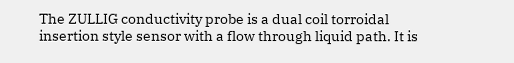The ZULLIG conductivity probe is a dual coil torroidal insertion style sensor with a flow through liquid path. It is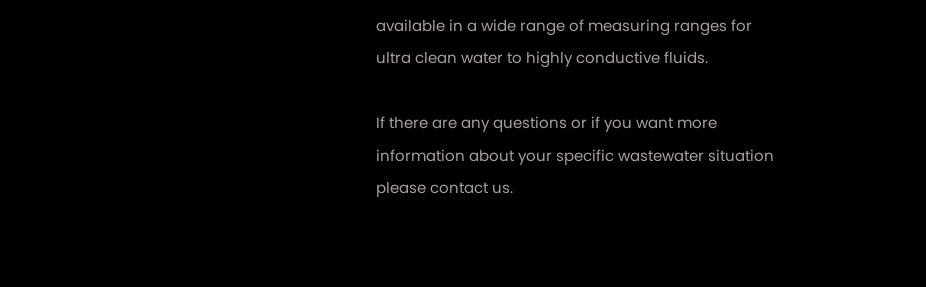available in a wide range of measuring ranges for ultra clean water to highly conductive fluids.

If there are any questions or if you want more information about your specific wastewater situation please contact us.